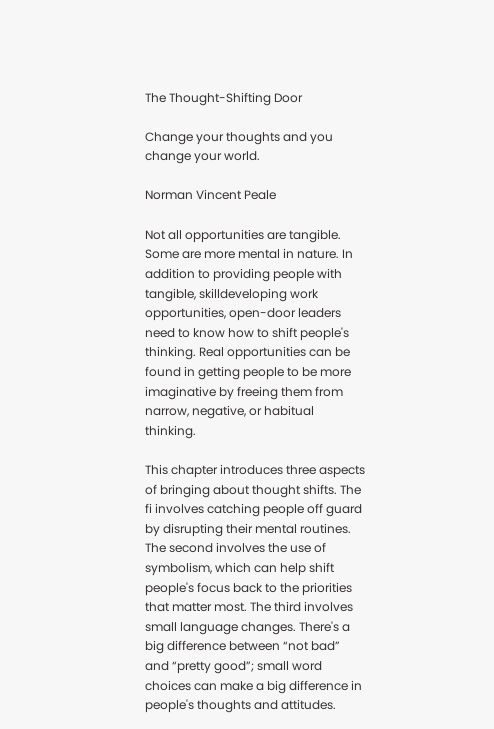The Thought-Shifting Door

Change your thoughts and you change your world.

Norman Vincent Peale

Not all opportunities are tangible. Some are more mental in nature. In addition to providing people with tangible, skilldeveloping work opportunities, open-door leaders need to know how to shift people's thinking. Real opportunities can be found in getting people to be more imaginative by freeing them from narrow, negative, or habitual thinking.

This chapter introduces three aspects of bringing about thought shifts. The fi involves catching people off guard by disrupting their mental routines. The second involves the use of symbolism, which can help shift people's focus back to the priorities that matter most. The third involves small language changes. There's a big difference between “not bad” and “pretty good”; small word choices can make a big difference in people's thoughts and attitudes.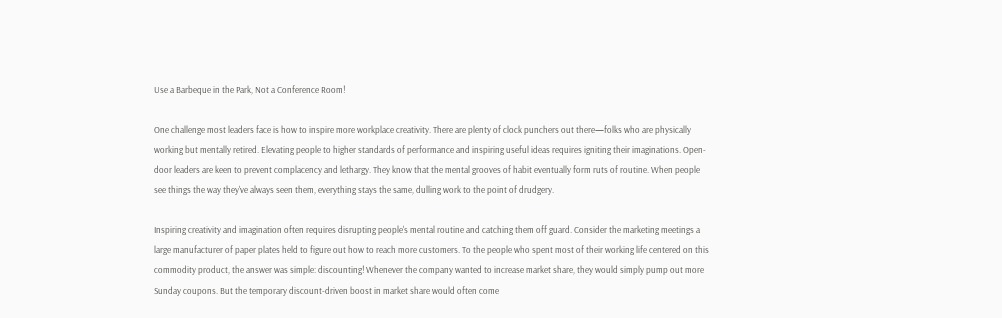Use a Barbeque in the Park, Not a Conference Room!

One challenge most leaders face is how to inspire more workplace creativity. There are plenty of clock punchers out there—folks who are physically working but mentally retired. Elevating people to higher standards of performance and inspiring useful ideas requires igniting their imaginations. Open-door leaders are keen to prevent complacency and lethargy. They know that the mental grooves of habit eventually form ruts of routine. When people see things the way they've always seen them, everything stays the same, dulling work to the point of drudgery.

Inspiring creativity and imagination often requires disrupting people's mental routine and catching them off guard. Consider the marketing meetings a large manufacturer of paper plates held to figure out how to reach more customers. To the people who spent most of their working life centered on this commodity product, the answer was simple: discounting! Whenever the company wanted to increase market share, they would simply pump out more Sunday coupons. But the temporary discount-driven boost in market share would often come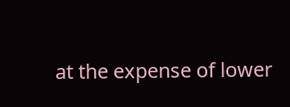at the expense of lower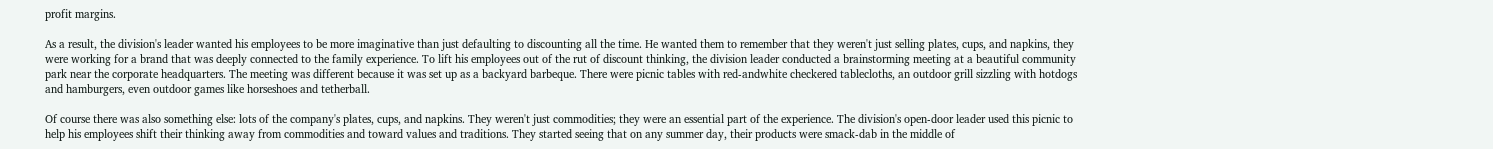profit margins.

As a result, the division's leader wanted his employees to be more imaginative than just defaulting to discounting all the time. He wanted them to remember that they weren't just selling plates, cups, and napkins, they were working for a brand that was deeply connected to the family experience. To lift his employees out of the rut of discount thinking, the division leader conducted a brainstorming meeting at a beautiful community park near the corporate headquarters. The meeting was different because it was set up as a backyard barbeque. There were picnic tables with red-andwhite checkered tablecloths, an outdoor grill sizzling with hotdogs and hamburgers, even outdoor games like horseshoes and tetherball.

Of course there was also something else: lots of the company's plates, cups, and napkins. They weren't just commodities; they were an essential part of the experience. The division's open-door leader used this picnic to help his employees shift their thinking away from commodities and toward values and traditions. They started seeing that on any summer day, their products were smack-dab in the middle of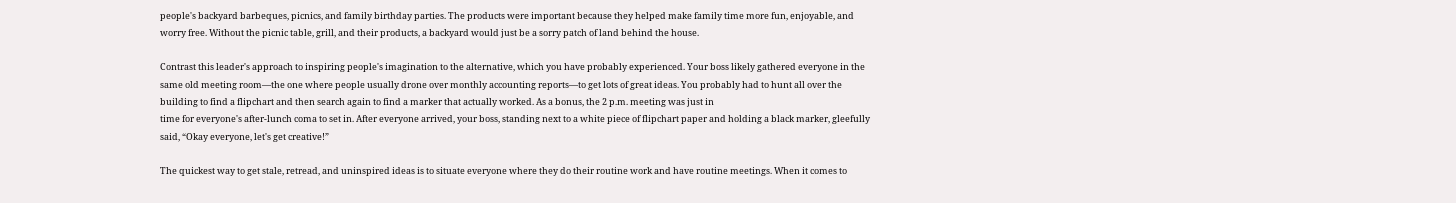people's backyard barbeques, picnics, and family birthday parties. The products were important because they helped make family time more fun, enjoyable, and worry free. Without the picnic table, grill, and their products, a backyard would just be a sorry patch of land behind the house.

Contrast this leader's approach to inspiring people's imagination to the alternative, which you have probably experienced. Your boss likely gathered everyone in the same old meeting room—the one where people usually drone over monthly accounting reports—to get lots of great ideas. You probably had to hunt all over the building to find a flipchart and then search again to find a marker that actually worked. As a bonus, the 2 p.m. meeting was just in
time for everyone's after-lunch coma to set in. After everyone arrived, your boss, standing next to a white piece of flipchart paper and holding a black marker, gleefully said, “Okay everyone, let's get creative!”

The quickest way to get stale, retread, and uninspired ideas is to situate everyone where they do their routine work and have routine meetings. When it comes to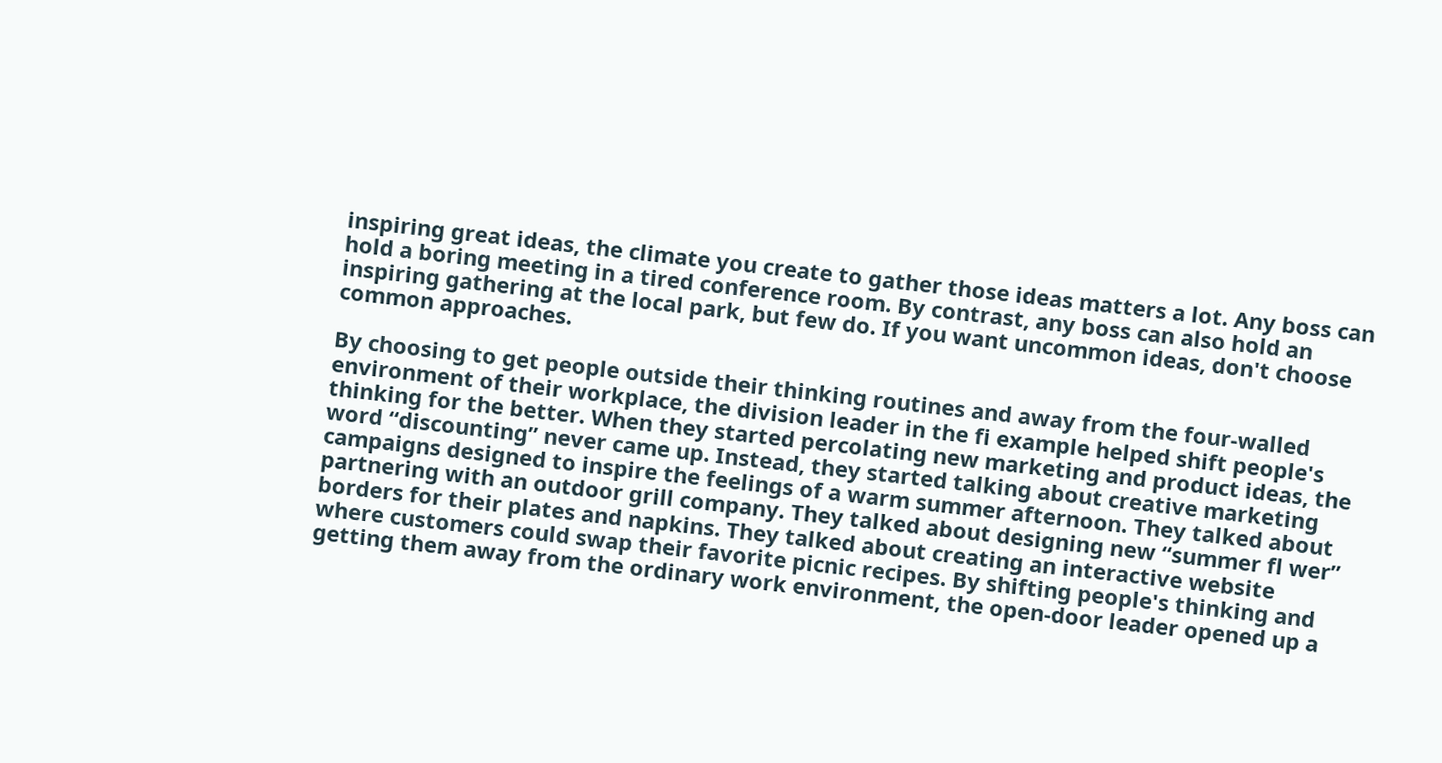inspiring great ideas, the climate you create to gather those ideas matters a lot. Any boss can hold a boring meeting in a tired conference room. By contrast, any boss can also hold an inspiring gathering at the local park, but few do. If you want uncommon ideas, don't choose common approaches.

By choosing to get people outside their thinking routines and away from the four-walled environment of their workplace, the division leader in the fi example helped shift people's thinking for the better. When they started percolating new marketing and product ideas, the word “discounting” never came up. Instead, they started talking about creative marketing campaigns designed to inspire the feelings of a warm summer afternoon. They talked about partnering with an outdoor grill company. They talked about designing new “summer fl wer” borders for their plates and napkins. They talked about creating an interactive website where customers could swap their favorite picnic recipes. By shifting people's thinking and getting them away from the ordinary work environment, the open-door leader opened up a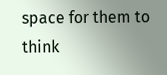space for them to think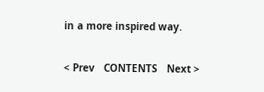in a more inspired way.

< Prev   CONTENTS   Next >